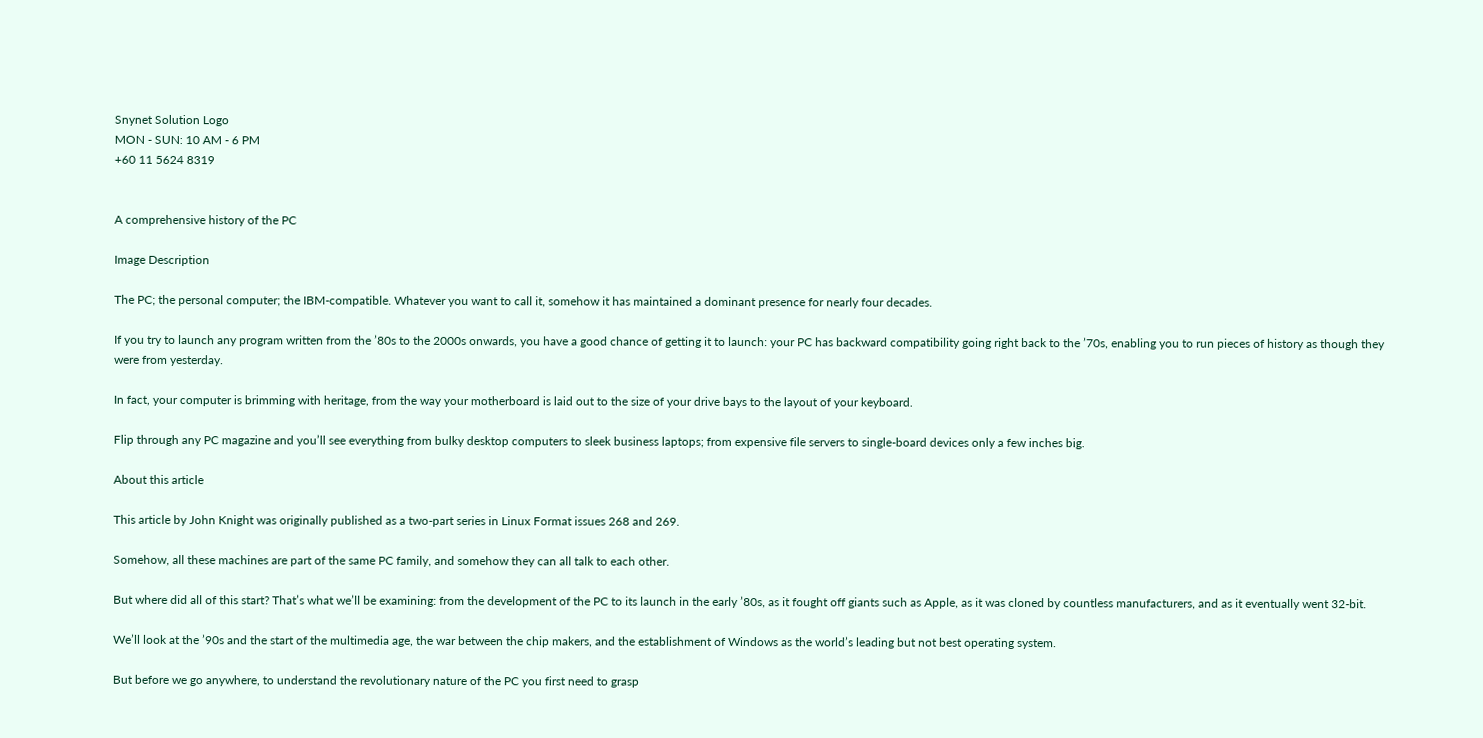Snynet Solution Logo
MON - SUN: 10 AM - 6 PM
+60 11 5624 8319


A comprehensive history of the PC

Image Description

The PC; the personal computer; the IBM-compatible. Whatever you want to call it, somehow it has maintained a dominant presence for nearly four decades.

If you try to launch any program written from the ’80s to the 2000s onwards, you have a good chance of getting it to launch: your PC has backward compatibility going right back to the ’70s, enabling you to run pieces of history as though they were from yesterday.

In fact, your computer is brimming with heritage, from the way your motherboard is laid out to the size of your drive bays to the layout of your keyboard.

Flip through any PC magazine and you’ll see everything from bulky desktop computers to sleek business laptops; from expensive file servers to single-board devices only a few inches big.

About this article

This article by John Knight was originally published as a two-part series in Linux Format issues 268 and 269.

Somehow, all these machines are part of the same PC family, and somehow they can all talk to each other.

But where did all of this start? That’s what we’ll be examining: from the development of the PC to its launch in the early ’80s, as it fought off giants such as Apple, as it was cloned by countless manufacturers, and as it eventually went 32-bit.

We’ll look at the ’90s and the start of the multimedia age, the war between the chip makers, and the establishment of Windows as the world’s leading but not best operating system.

But before we go anywhere, to understand the revolutionary nature of the PC you first need to grasp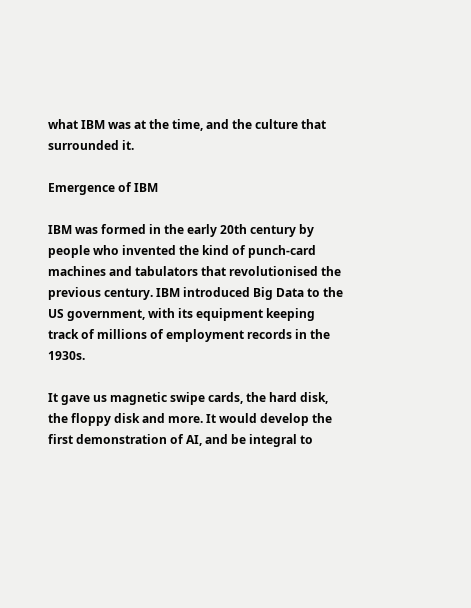what IBM was at the time, and the culture that surrounded it.

Emergence of IBM

IBM was formed in the early 20th century by people who invented the kind of punch-card machines and tabulators that revolutionised the previous century. IBM introduced Big Data to the US government, with its equipment keeping track of millions of employment records in the 1930s.

It gave us magnetic swipe cards, the hard disk, the floppy disk and more. It would develop the first demonstration of AI, and be integral to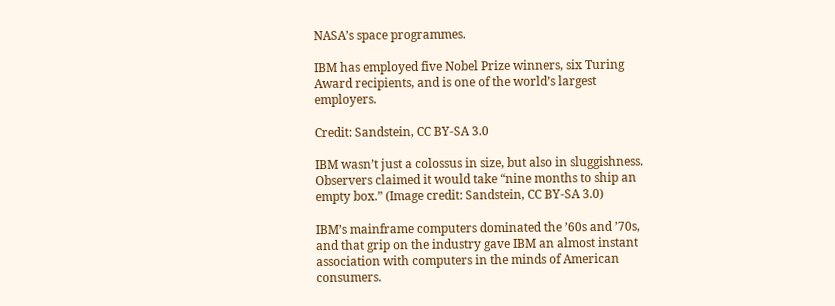NASA’s space programmes.

IBM has employed five Nobel Prize winners, six Turing Award recipients, and is one of the world’s largest employers.

Credit: Sandstein, CC BY-SA 3.0

IBM wasn’t just a colossus in size, but also in sluggishness. Observers claimed it would take “nine months to ship an empty box.” (Image credit: Sandstein, CC BY-SA 3.0)

IBM’s mainframe computers dominated the ’60s and ’70s, and that grip on the industry gave IBM an almost instant association with computers in the minds of American consumers.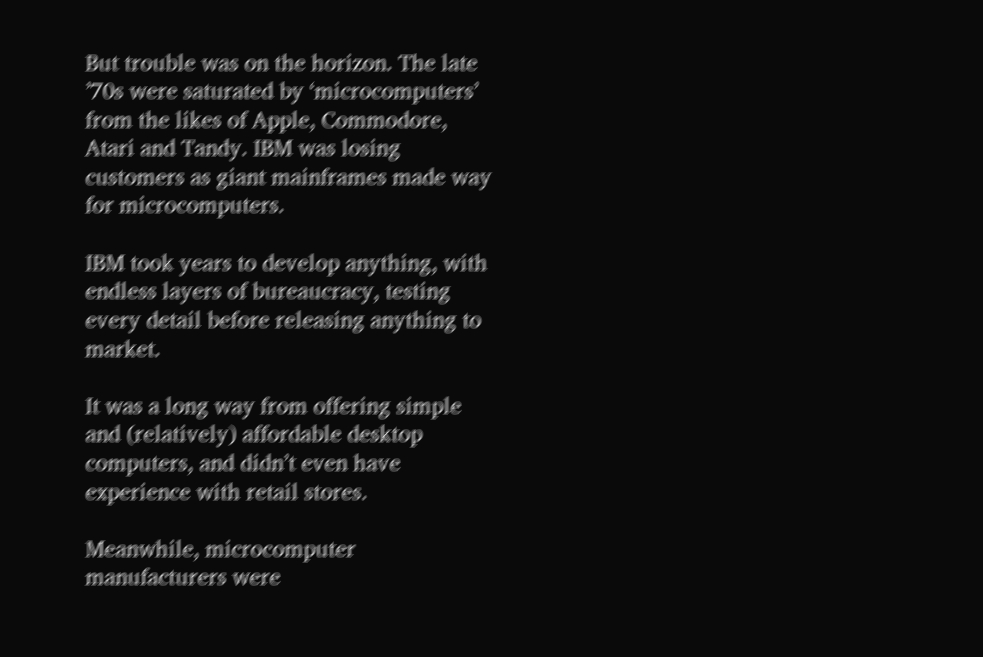But trouble was on the horizon. The late ’70s were saturated by ‘microcomputers’ from the likes of Apple, Commodore, Atari and Tandy. IBM was losing customers as giant mainframes made way for microcomputers.

IBM took years to develop anything, with endless layers of bureaucracy, testing every detail before releasing anything to market.

It was a long way from offering simple and (relatively) affordable desktop computers, and didn’t even have experience with retail stores.

Meanwhile, microcomputer manufacturers were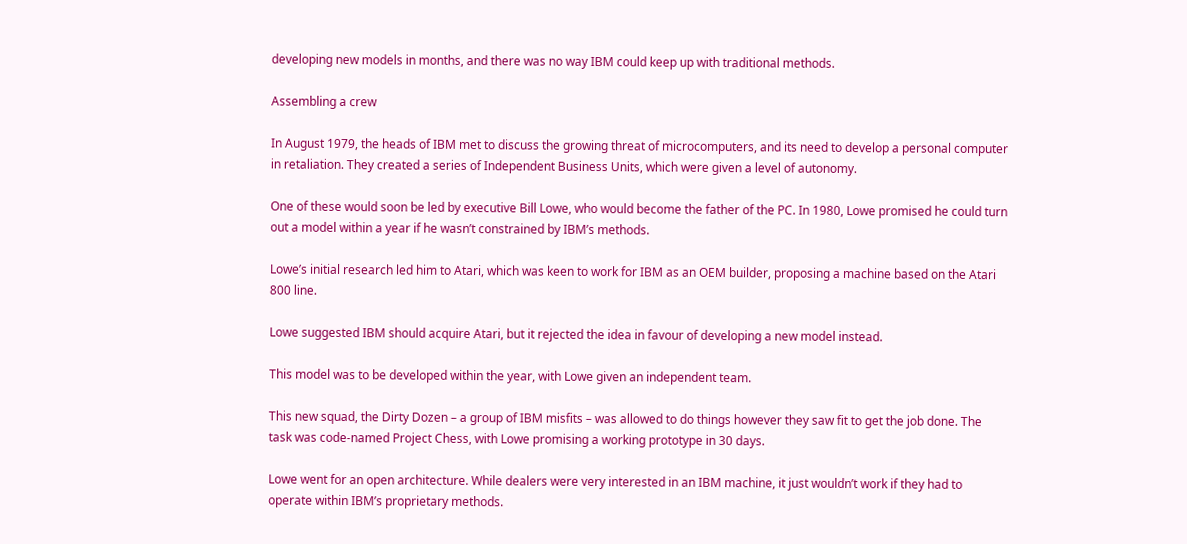developing new models in months, and there was no way IBM could keep up with traditional methods.

Assembling a crew

In August 1979, the heads of IBM met to discuss the growing threat of microcomputers, and its need to develop a personal computer in retaliation. They created a series of Independent Business Units, which were given a level of autonomy.

One of these would soon be led by executive Bill Lowe, who would become the father of the PC. In 1980, Lowe promised he could turn out a model within a year if he wasn’t constrained by IBM’s methods.

Lowe’s initial research led him to Atari, which was keen to work for IBM as an OEM builder, proposing a machine based on the Atari 800 line.

Lowe suggested IBM should acquire Atari, but it rejected the idea in favour of developing a new model instead.

This model was to be developed within the year, with Lowe given an independent team.

This new squad, the Dirty Dozen – a group of IBM misfits – was allowed to do things however they saw fit to get the job done. The task was code-named Project Chess, with Lowe promising a working prototype in 30 days.

Lowe went for an open architecture. While dealers were very interested in an IBM machine, it just wouldn’t work if they had to operate within IBM’s proprietary methods.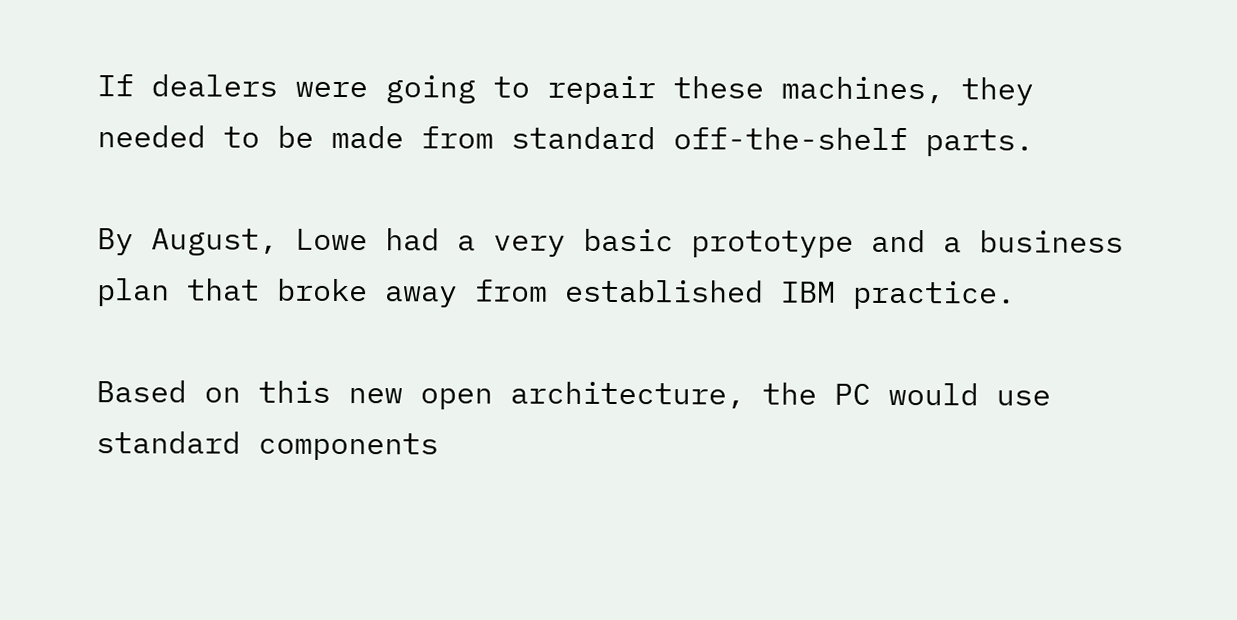If dealers were going to repair these machines, they needed to be made from standard off-the-shelf parts.

By August, Lowe had a very basic prototype and a business plan that broke away from established IBM practice.

Based on this new open architecture, the PC would use standard components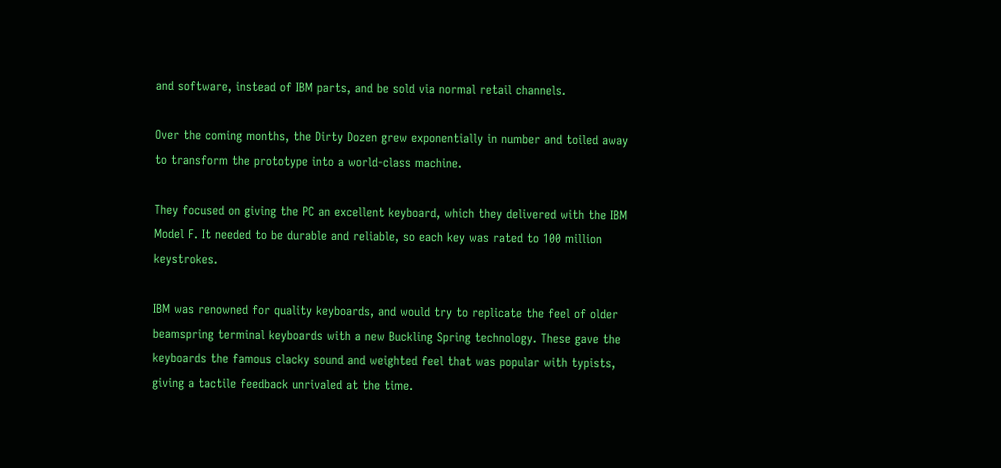and software, instead of IBM parts, and be sold via normal retail channels.

Over the coming months, the Dirty Dozen grew exponentially in number and toiled away to transform the prototype into a world-class machine.

They focused on giving the PC an excellent keyboard, which they delivered with the IBM Model F. It needed to be durable and reliable, so each key was rated to 100 million keystrokes.

IBM was renowned for quality keyboards, and would try to replicate the feel of older beamspring terminal keyboards with a new Buckling Spring technology. These gave the keyboards the famous clacky sound and weighted feel that was popular with typists, giving a tactile feedback unrivaled at the time.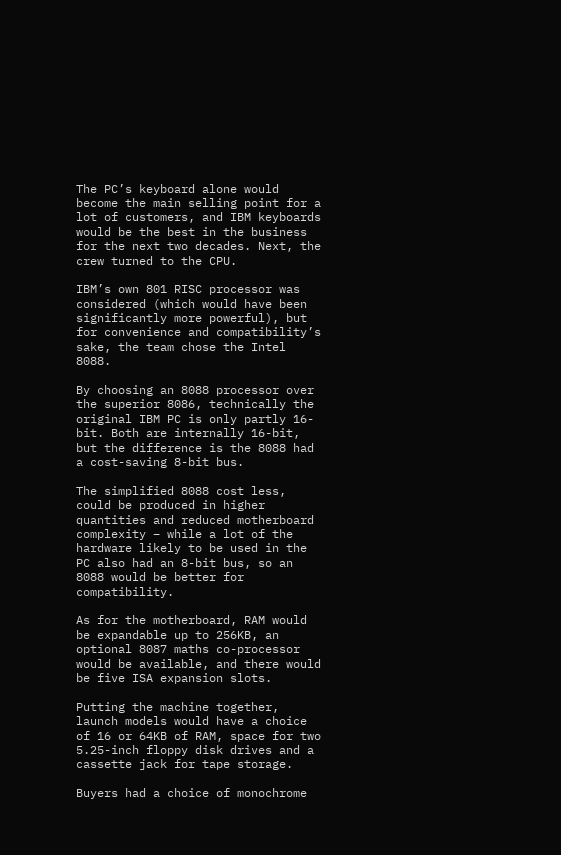The PC’s keyboard alone would become the main selling point for a lot of customers, and IBM keyboards would be the best in the business for the next two decades. Next, the crew turned to the CPU.

IBM’s own 801 RISC processor was considered (which would have been significantly more powerful), but for convenience and compatibility’s sake, the team chose the Intel 8088.

By choosing an 8088 processor over the superior 8086, technically the original IBM PC is only partly 16-bit. Both are internally 16-bit, but the difference is the 8088 had a cost-saving 8-bit bus.

The simplified 8088 cost less, could be produced in higher quantities and reduced motherboard complexity – while a lot of the hardware likely to be used in the PC also had an 8-bit bus, so an 8088 would be better for compatibility.

As for the motherboard, RAM would be expandable up to 256KB, an optional 8087 maths co-processor would be available, and there would be five ISA expansion slots.

Putting the machine together, launch models would have a choice of 16 or 64KB of RAM, space for two 5.25-inch floppy disk drives and a cassette jack for tape storage.

Buyers had a choice of monochrome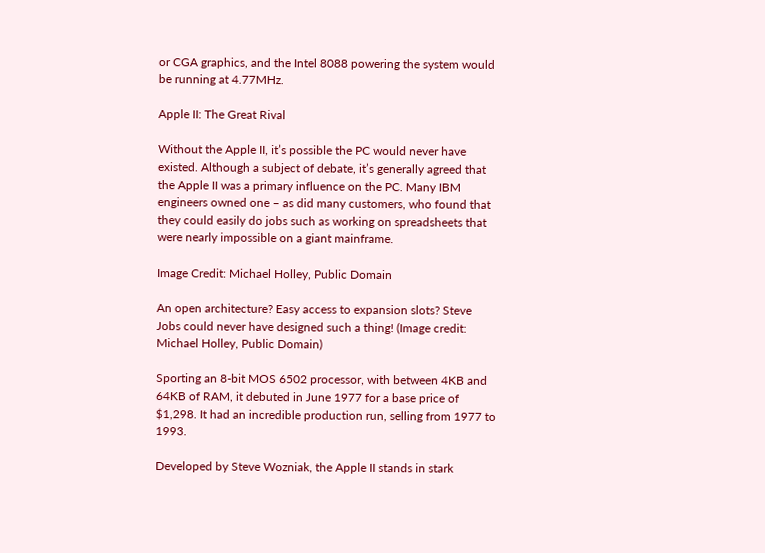or CGA graphics, and the Intel 8088 powering the system would be running at 4.77MHz.

Apple II: The Great Rival

Without the Apple II, it’s possible the PC would never have existed. Although a subject of debate, it’s generally agreed that the Apple II was a primary influence on the PC. Many IBM engineers owned one – as did many customers, who found that they could easily do jobs such as working on spreadsheets that were nearly impossible on a giant mainframe.

Image Credit: Michael Holley, Public Domain

An open architecture? Easy access to expansion slots? Steve Jobs could never have designed such a thing! (Image credit: Michael Holley, Public Domain)

Sporting an 8-bit MOS 6502 processor, with between 4KB and 64KB of RAM, it debuted in June 1977 for a base price of $1,298. It had an incredible production run, selling from 1977 to 1993.

Developed by Steve Wozniak, the Apple II stands in stark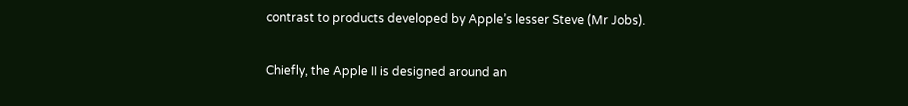contrast to products developed by Apple’s lesser Steve (Mr Jobs).

Chiefly, the Apple II is designed around an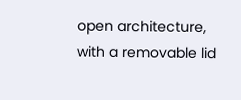open architecture, with a removable lid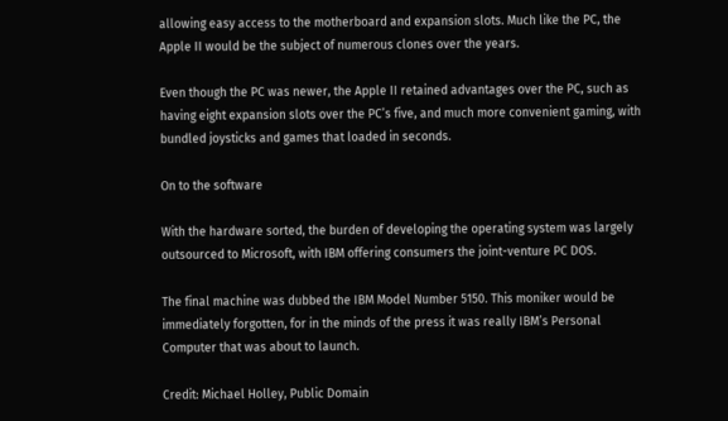allowing easy access to the motherboard and expansion slots. Much like the PC, the Apple II would be the subject of numerous clones over the years.

Even though the PC was newer, the Apple II retained advantages over the PC, such as having eight expansion slots over the PC’s five, and much more convenient gaming, with bundled joysticks and games that loaded in seconds.

On to the software

With the hardware sorted, the burden of developing the operating system was largely outsourced to Microsoft, with IBM offering consumers the joint-venture PC DOS.

The final machine was dubbed the IBM Model Number 5150. This moniker would be immediately forgotten, for in the minds of the press it was really IBM’s Personal Computer that was about to launch.

Credit: Michael Holley, Public Domain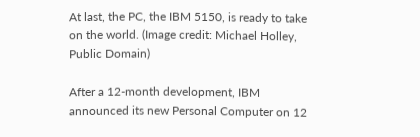At last, the PC, the IBM 5150, is ready to take on the world. (Image credit: Michael Holley, Public Domain)

After a 12-month development, IBM announced its new Personal Computer on 12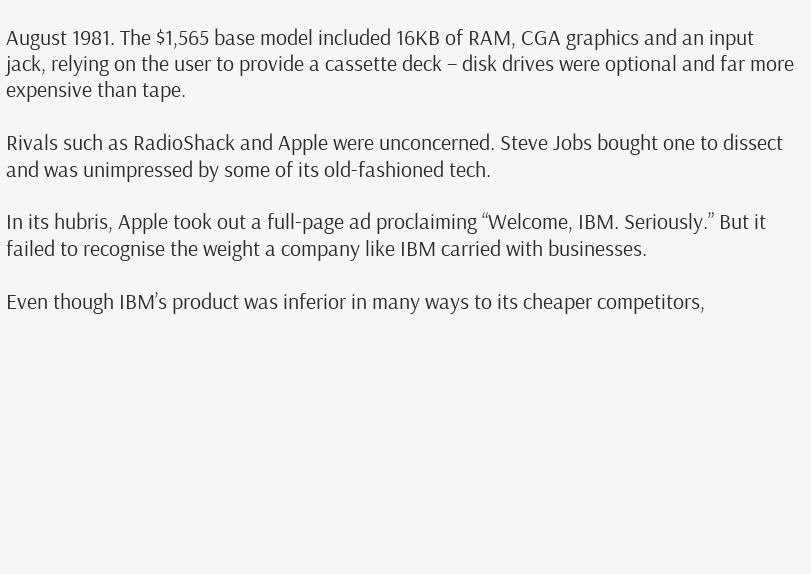August 1981. The $1,565 base model included 16KB of RAM, CGA graphics and an input jack, relying on the user to provide a cassette deck – disk drives were optional and far more expensive than tape.

Rivals such as RadioShack and Apple were unconcerned. Steve Jobs bought one to dissect and was unimpressed by some of its old-fashioned tech.

In its hubris, Apple took out a full-page ad proclaiming “Welcome, IBM. Seriously.” But it failed to recognise the weight a company like IBM carried with businesses.

Even though IBM’s product was inferior in many ways to its cheaper competitors,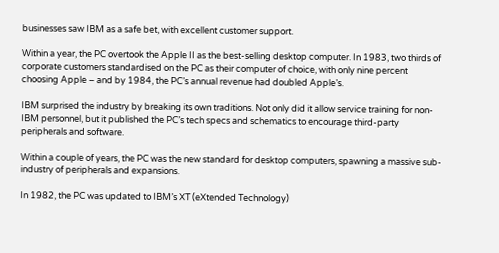businesses saw IBM as a safe bet, with excellent customer support.

Within a year, the PC overtook the Apple II as the best-selling desktop computer. In 1983, two thirds of corporate customers standardised on the PC as their computer of choice, with only nine percent choosing Apple – and by 1984, the PC’s annual revenue had doubled Apple’s.

IBM surprised the industry by breaking its own traditions. Not only did it allow service training for non-IBM personnel, but it published the PC’s tech specs and schematics to encourage third-party peripherals and software.

Within a couple of years, the PC was the new standard for desktop computers, spawning a massive sub-industry of peripherals and expansions.

In 1982, the PC was updated to IBM’s XT (eXtended Technology)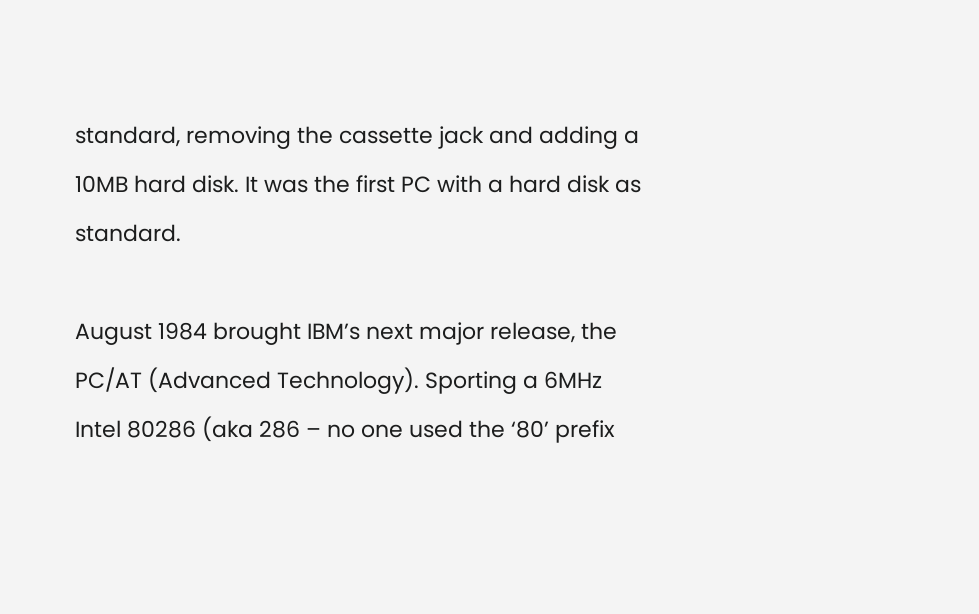standard, removing the cassette jack and adding a 10MB hard disk. It was the first PC with a hard disk as standard.

August 1984 brought IBM’s next major release, the PC/AT (Advanced Technology). Sporting a 6MHz Intel 80286 (aka 286 – no one used the ‘80’ prefix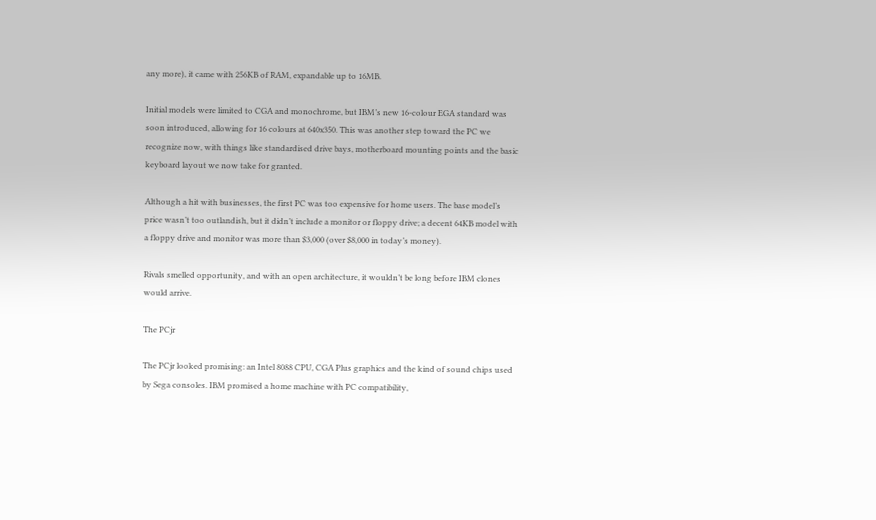any more), it came with 256KB of RAM, expandable up to 16MB.

Initial models were limited to CGA and monochrome, but IBM’s new 16-colour EGA standard was soon introduced, allowing for 16 colours at 640x350. This was another step toward the PC we recognize now, with things like standardised drive bays, motherboard mounting points and the basic keyboard layout we now take for granted.

Although a hit with businesses, the first PC was too expensive for home users. The base model’s price wasn’t too outlandish, but it didn’t include a monitor or floppy drive; a decent 64KB model with a floppy drive and monitor was more than $3,000 (over $8,000 in today’s money).

Rivals smelled opportunity, and with an open architecture, it wouldn’t be long before IBM clones would arrive.

The PCjr

The PCjr looked promising: an Intel 8088 CPU, CGA Plus graphics and the kind of sound chips used by Sega consoles. IBM promised a home machine with PC compatibility,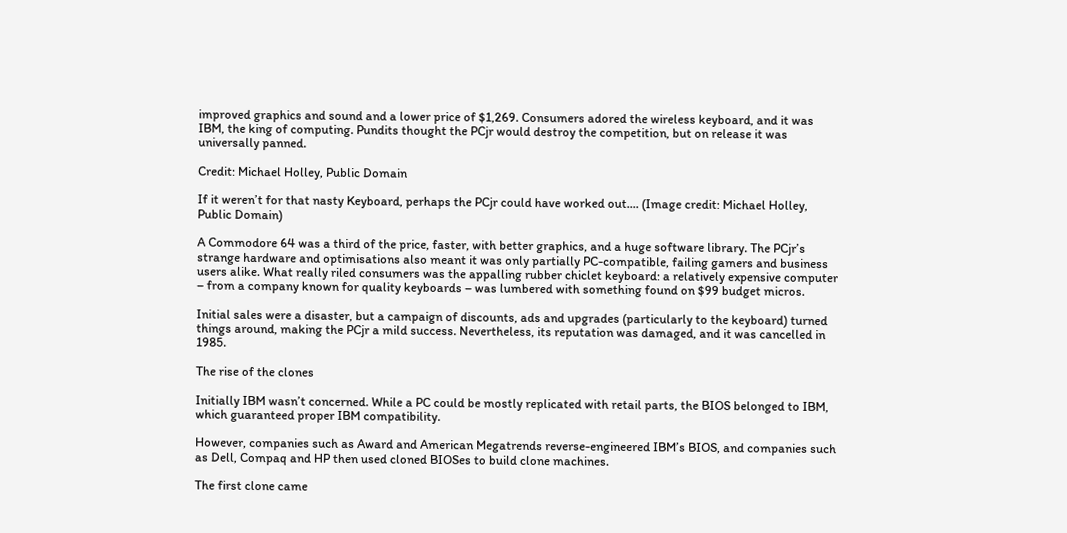improved graphics and sound and a lower price of $1,269. Consumers adored the wireless keyboard, and it was IBM, the king of computing. Pundits thought the PCjr would destroy the competition, but on release it was universally panned.

Credit: Michael Holley, Public Domain

If it weren’t for that nasty Keyboard, perhaps the PCjr could have worked out.... (Image credit: Michael Holley, Public Domain)

A Commodore 64 was a third of the price, faster, with better graphics, and a huge software library. The PCjr’s strange hardware and optimisations also meant it was only partially PC-compatible, failing gamers and business users alike. What really riled consumers was the appalling rubber chiclet keyboard: a relatively expensive computer – from a company known for quality keyboards – was lumbered with something found on $99 budget micros.

Initial sales were a disaster, but a campaign of discounts, ads and upgrades (particularly to the keyboard) turned things around, making the PCjr a mild success. Nevertheless, its reputation was damaged, and it was cancelled in 1985.

The rise of the clones

Initially IBM wasn’t concerned. While a PC could be mostly replicated with retail parts, the BIOS belonged to IBM, which guaranteed proper IBM compatibility.

However, companies such as Award and American Megatrends reverse-engineered IBM’s BIOS, and companies such as Dell, Compaq and HP then used cloned BIOSes to build clone machines.

The first clone came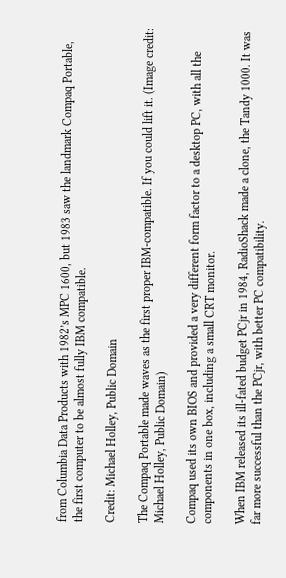from Columbia Data Products with 1982’s MPC 1600, but 1983 saw the landmark Compaq Portable, the first computer to be almost fully IBM compatible.

Credit: Michael Holley, Public Domain

The Compaq Portable made waves as the first proper IBM-compatible. If you could lift it. (Image credit: Michael Holley, Public Domain)

Compaq used its own BIOS and provided a very different form factor to a desktop PC, with all the components in one box, including a small CRT monitor.

When IBM released its ill-fated budget PCjr in 1984, RadioShack made a clone, the Tandy 1000. It was far more successful than the PCjr, with better PC compatibility.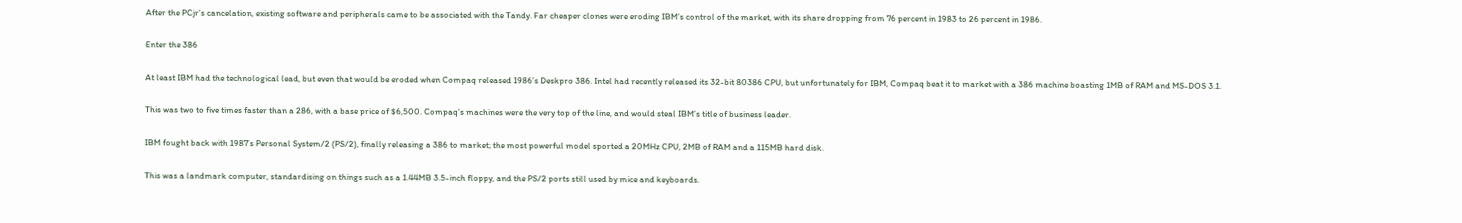After the PCjr’s cancelation, existing software and peripherals came to be associated with the Tandy. Far cheaper clones were eroding IBM’s control of the market, with its share dropping from 76 percent in 1983 to 26 percent in 1986.

Enter the 386

At least IBM had the technological lead, but even that would be eroded when Compaq released 1986’s Deskpro 386. Intel had recently released its 32-bit 80386 CPU, but unfortunately for IBM, Compaq beat it to market with a 386 machine boasting 1MB of RAM and MS-DOS 3.1.

This was two to five times faster than a 286, with a base price of $6,500. Compaq’s machines were the very top of the line, and would steal IBM’s title of business leader.

IBM fought back with 1987’s Personal System/2 (PS/2), finally releasing a 386 to market; the most powerful model sported a 20MHz CPU, 2MB of RAM and a 115MB hard disk.

This was a landmark computer, standardising on things such as a 1.44MB 3.5-inch floppy, and the PS/2 ports still used by mice and keyboards.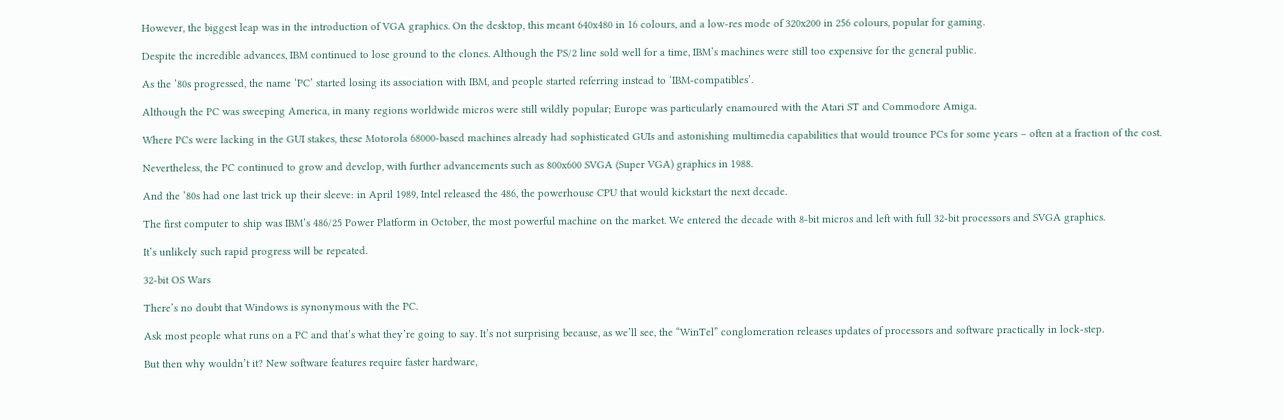However, the biggest leap was in the introduction of VGA graphics. On the desktop, this meant 640x480 in 16 colours, and a low-res mode of 320x200 in 256 colours, popular for gaming.

Despite the incredible advances, IBM continued to lose ground to the clones. Although the PS/2 line sold well for a time, IBM’s machines were still too expensive for the general public.

As the ’80s progressed, the name ‘PC’ started losing its association with IBM, and people started referring instead to ‘IBM-compatibles’.

Although the PC was sweeping America, in many regions worldwide micros were still wildly popular; Europe was particularly enamoured with the Atari ST and Commodore Amiga.

Where PCs were lacking in the GUI stakes, these Motorola 68000-based machines already had sophisticated GUIs and astonishing multimedia capabilities that would trounce PCs for some years – often at a fraction of the cost.

Nevertheless, the PC continued to grow and develop, with further advancements such as 800x600 SVGA (Super VGA) graphics in 1988.

And the ’80s had one last trick up their sleeve: in April 1989, Intel released the 486, the powerhouse CPU that would kickstart the next decade.

The first computer to ship was IBM’s 486/25 Power Platform in October, the most powerful machine on the market. We entered the decade with 8-bit micros and left with full 32-bit processors and SVGA graphics.

It’s unlikely such rapid progress will be repeated.

32-bit OS Wars

There’s no doubt that Windows is synonymous with the PC.

Ask most people what runs on a PC and that’s what they’re going to say. It’s not surprising because, as we’ll see, the “WinTel” conglomeration releases updates of processors and software practically in lock-step.

But then why wouldn’t it? New software features require faster hardware,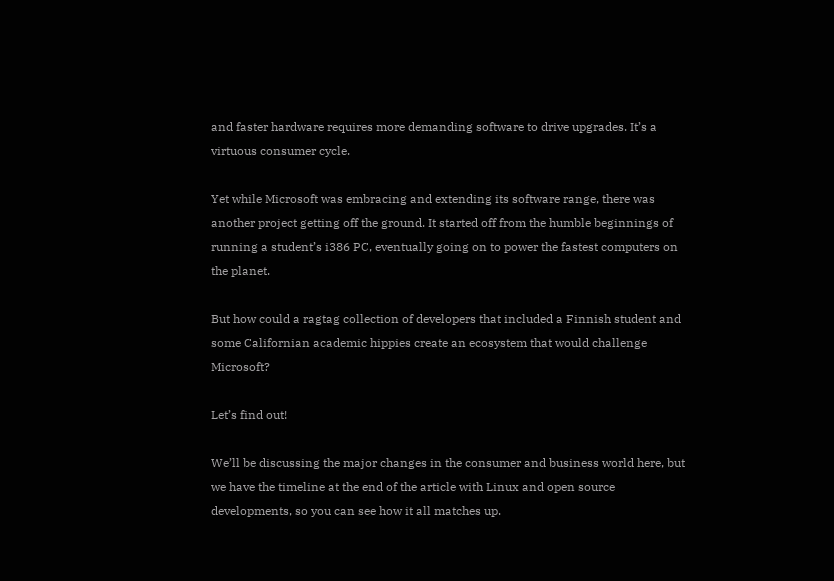and faster hardware requires more demanding software to drive upgrades. It’s a virtuous consumer cycle.

Yet while Microsoft was embracing and extending its software range, there was another project getting off the ground. It started off from the humble beginnings of running a student’s i386 PC, eventually going on to power the fastest computers on the planet.

But how could a ragtag collection of developers that included a Finnish student and some Californian academic hippies create an ecosystem that would challenge Microsoft?

Let’s find out!

We’ll be discussing the major changes in the consumer and business world here, but we have the timeline at the end of the article with Linux and open source developments, so you can see how it all matches up.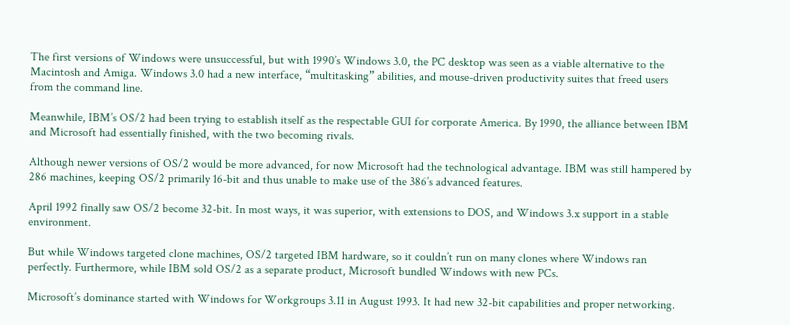The first versions of Windows were unsuccessful, but with 1990’s Windows 3.0, the PC desktop was seen as a viable alternative to the Macintosh and Amiga. Windows 3.0 had a new interface, “multitasking” abilities, and mouse-driven productivity suites that freed users from the command line.

Meanwhile, IBM’s OS/2 had been trying to establish itself as the respectable GUI for corporate America. By 1990, the alliance between IBM and Microsoft had essentially finished, with the two becoming rivals.

Although newer versions of OS/2 would be more advanced, for now Microsoft had the technological advantage. IBM was still hampered by 286 machines, keeping OS/2 primarily 16-bit and thus unable to make use of the 386’s advanced features.

April 1992 finally saw OS/2 become 32-bit. In most ways, it was superior, with extensions to DOS, and Windows 3.x support in a stable environment.

But while Windows targeted clone machines, OS/2 targeted IBM hardware, so it couldn’t run on many clones where Windows ran perfectly. Furthermore, while IBM sold OS/2 as a separate product, Microsoft bundled Windows with new PCs.

Microsoft’s dominance started with Windows for Workgroups 3.11 in August 1993. It had new 32-bit capabilities and proper networking.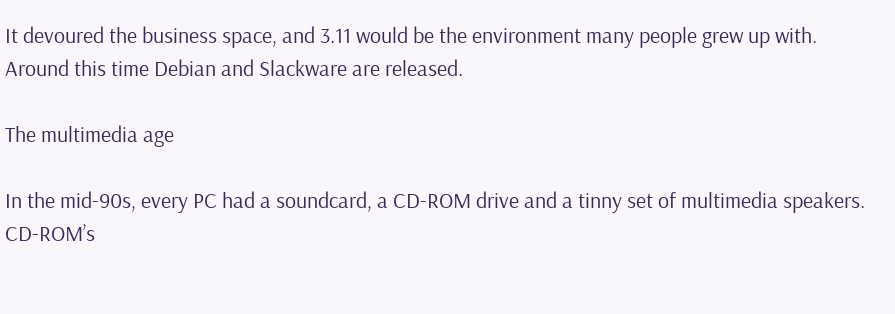It devoured the business space, and 3.11 would be the environment many people grew up with. Around this time Debian and Slackware are released.

The multimedia age

In the mid-90s, every PC had a soundcard, a CD-ROM drive and a tinny set of multimedia speakers. CD-ROM’s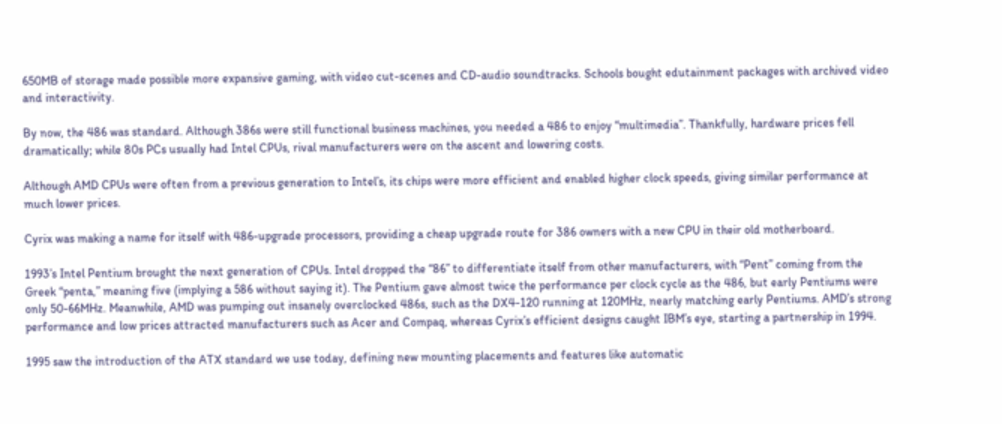650MB of storage made possible more expansive gaming, with video cut-scenes and CD-audio soundtracks. Schools bought edutainment packages with archived video and interactivity.

By now, the 486 was standard. Although 386s were still functional business machines, you needed a 486 to enjoy “multimedia”. Thankfully, hardware prices fell dramatically; while 80s PCs usually had Intel CPUs, rival manufacturers were on the ascent and lowering costs.

Although AMD CPUs were often from a previous generation to Intel’s, its chips were more efficient and enabled higher clock speeds, giving similar performance at much lower prices.

Cyrix was making a name for itself with 486-upgrade processors, providing a cheap upgrade route for 386 owners with a new CPU in their old motherboard.

1993’s Intel Pentium brought the next generation of CPUs. Intel dropped the “86” to differentiate itself from other manufacturers, with “Pent” coming from the Greek “penta,” meaning five (implying a 586 without saying it). The Pentium gave almost twice the performance per clock cycle as the 486, but early Pentiums were only 50-66MHz. Meanwhile, AMD was pumping out insanely overclocked 486s, such as the DX4-120 running at 120MHz, nearly matching early Pentiums. AMD’s strong performance and low prices attracted manufacturers such as Acer and Compaq, whereas Cyrix’s efficient designs caught IBM’s eye, starting a partnership in 1994.

1995 saw the introduction of the ATX standard we use today, defining new mounting placements and features like automatic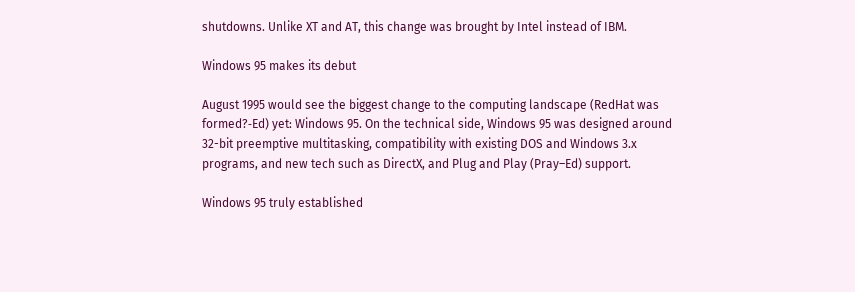shutdowns. Unlike XT and AT, this change was brought by Intel instead of IBM.

Windows 95 makes its debut

August 1995 would see the biggest change to the computing landscape (RedHat was formed?‐Ed) yet: Windows 95. On the technical side, Windows 95 was designed around 32-bit preemptive multitasking, compatibility with existing DOS and Windows 3.x programs, and new tech such as DirectX, and Plug and Play (Pray–Ed) support.

Windows 95 truly established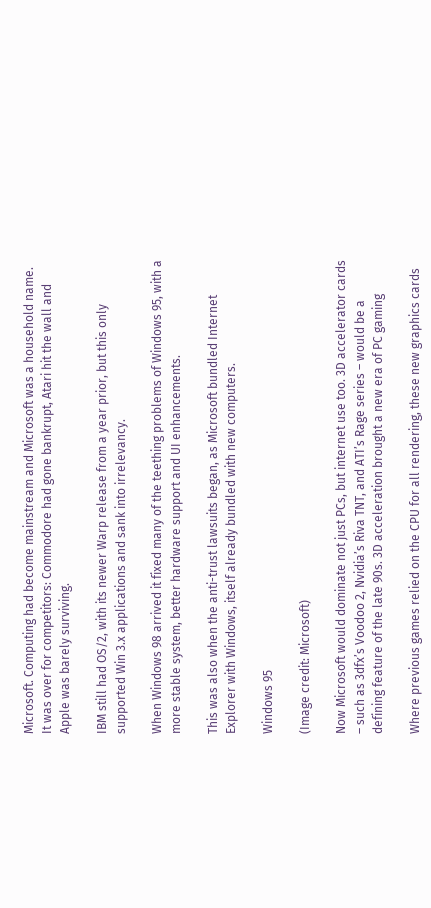Microsoft. Computing had become mainstream and Microsoft was a household name. It was over for competitors: Commodore had gone bankrupt, Atari hit the wall and Apple was barely surviving.

IBM still had OS/2, with its newer Warp release from a year prior, but this only supported Win 3.x applications and sank into irrelevancy.

When Windows 98 arrived it fixed many of the teething problems of Windows 95, with a more stable system, better hardware support and UI enhancements.

This was also when the anti-trust lawsuits began, as Microsoft bundled Internet Explorer with Windows, itself already bundled with new computers.

Windows 95

(Image credit: Microsoft)

Now Microsoft would dominate not just PCs, but internet use too. 3D accelerator cards – such as 3dfx’s Voodoo 2, Nvidia’s Riva TNT, and ATI’s Rage series – would be a defining feature of the late 90s. 3D acceleration brought a new era of PC gaming

Where previous games relied on the CPU for all rendering, these new graphics cards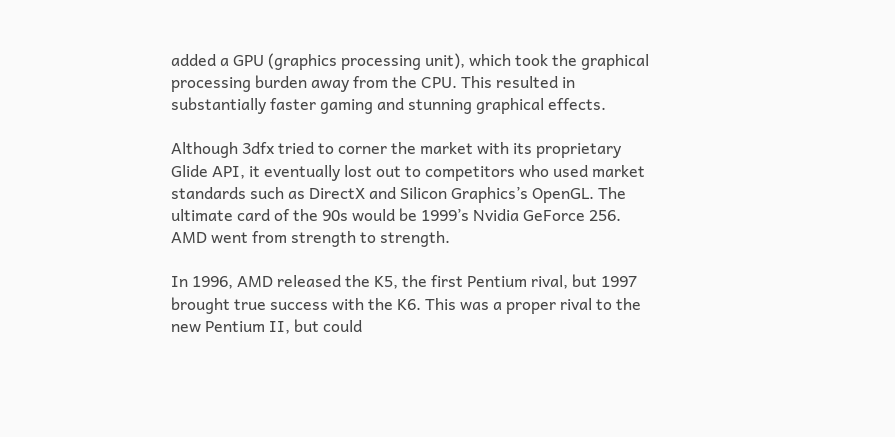added a GPU (graphics processing unit), which took the graphical processing burden away from the CPU. This resulted in substantially faster gaming and stunning graphical effects.

Although 3dfx tried to corner the market with its proprietary Glide API, it eventually lost out to competitors who used market standards such as DirectX and Silicon Graphics’s OpenGL. The ultimate card of the 90s would be 1999’s Nvidia GeForce 256. AMD went from strength to strength.

In 1996, AMD released the K5, the first Pentium rival, but 1997 brought true success with the K6. This was a proper rival to the new Pentium II, but could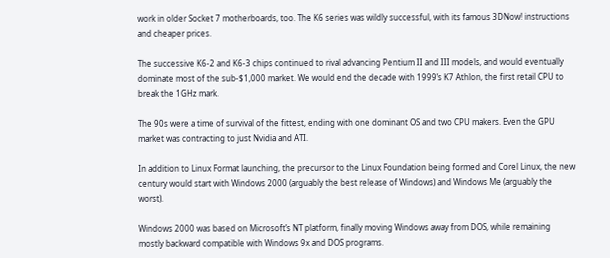work in older Socket 7 motherboards, too. The K6 series was wildly successful, with its famous 3DNow! instructions and cheaper prices.

The successive K6-2 and K6-3 chips continued to rival advancing Pentium II and III models, and would eventually dominate most of the sub-$1,000 market. We would end the decade with 1999’s K7 Athlon, the first retail CPU to break the 1GHz mark.

The 90s were a time of survival of the fittest, ending with one dominant OS and two CPU makers. Even the GPU market was contracting to just Nvidia and ATI.

In addition to Linux Format launching, the precursor to the Linux Foundation being formed and Corel Linux, the new century would start with Windows 2000 (arguably the best release of Windows) and Windows Me (arguably the worst).

Windows 2000 was based on Microsoft’s NT platform, finally moving Windows away from DOS, while remaining mostly backward compatible with Windows 9x and DOS programs.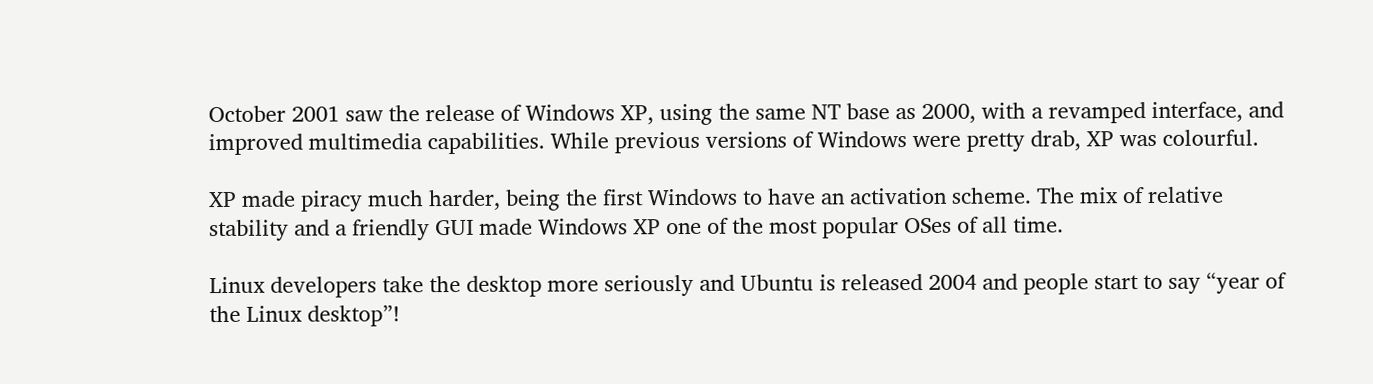October 2001 saw the release of Windows XP, using the same NT base as 2000, with a revamped interface, and improved multimedia capabilities. While previous versions of Windows were pretty drab, XP was colourful.

XP made piracy much harder, being the first Windows to have an activation scheme. The mix of relative stability and a friendly GUI made Windows XP one of the most popular OSes of all time.

Linux developers take the desktop more seriously and Ubuntu is released 2004 and people start to say “year of the Linux desktop”!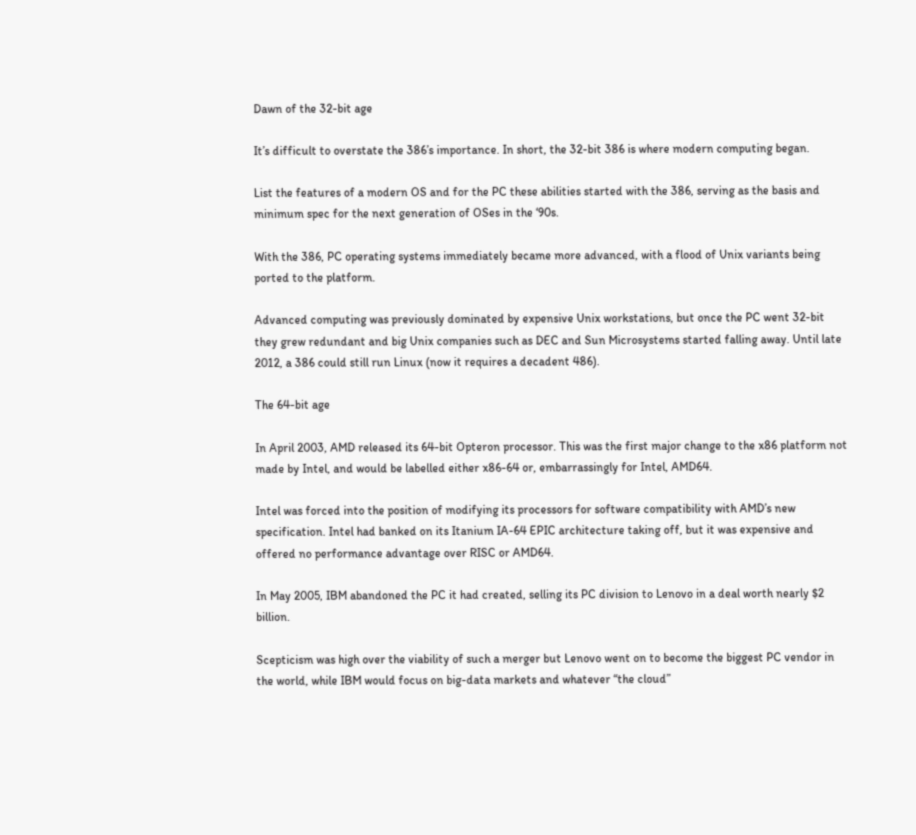Dawn of the 32-bit age

It’s difficult to overstate the 386’s importance. In short, the 32-bit 386 is where modern computing began.

List the features of a modern OS and for the PC these abilities started with the 386, serving as the basis and minimum spec for the next generation of OSes in the ‘90s.

With the 386, PC operating systems immediately became more advanced, with a flood of Unix variants being ported to the platform.

Advanced computing was previously dominated by expensive Unix workstations, but once the PC went 32-bit they grew redundant and big Unix companies such as DEC and Sun Microsystems started falling away. Until late 2012, a 386 could still run Linux (now it requires a decadent 486).

The 64-bit age

In April 2003, AMD released its 64-bit Opteron processor. This was the first major change to the x86 platform not made by Intel, and would be labelled either x86-64 or, embarrassingly for Intel, AMD64.

Intel was forced into the position of modifying its processors for software compatibility with AMD’s new specification. Intel had banked on its Itanium IA-64 EPIC architecture taking off, but it was expensive and offered no performance advantage over RISC or AMD64.

In May 2005, IBM abandoned the PC it had created, selling its PC division to Lenovo in a deal worth nearly $2 billion.

Scepticism was high over the viability of such a merger but Lenovo went on to become the biggest PC vendor in the world, while IBM would focus on big-data markets and whatever “the cloud”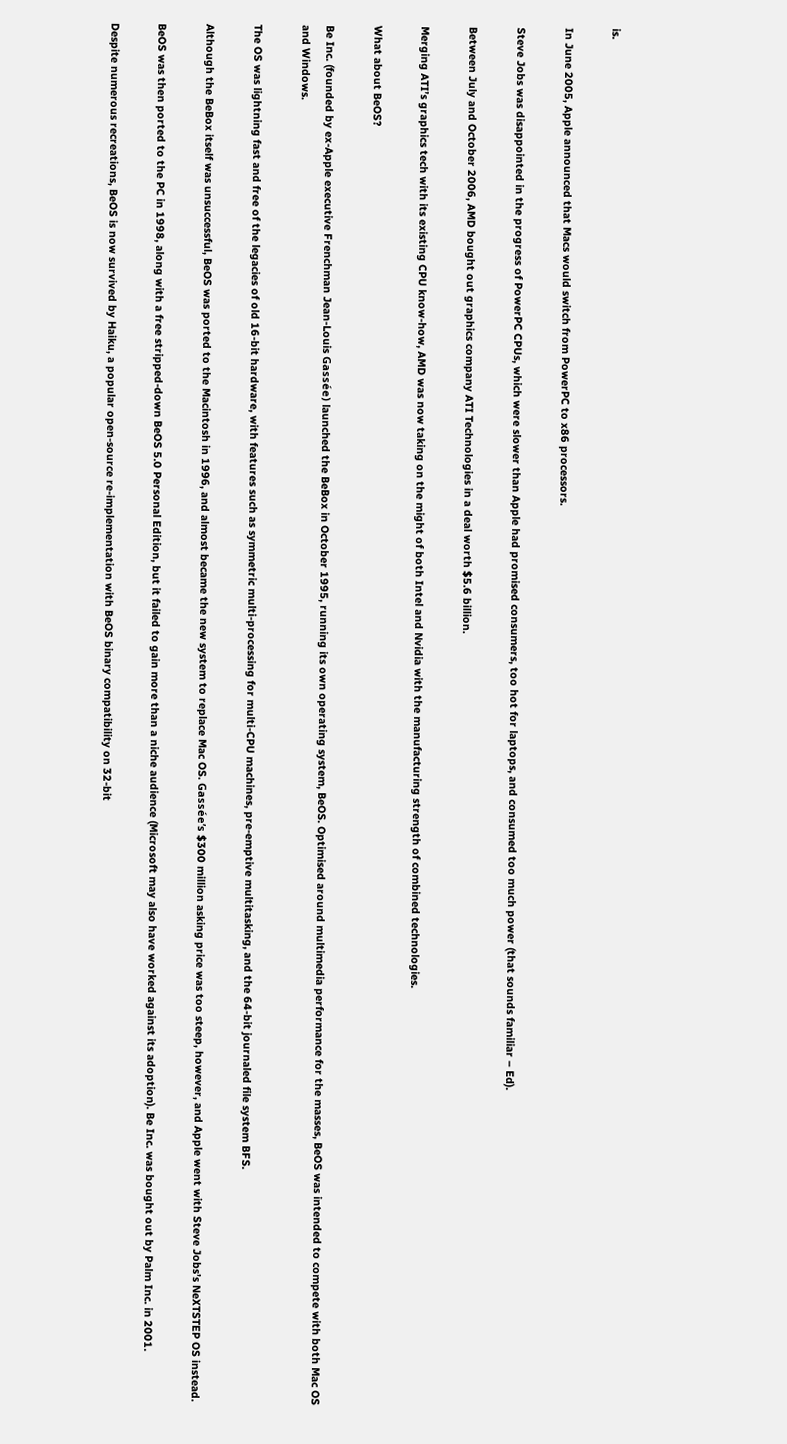is.

In June 2005, Apple announced that Macs would switch from PowerPC to x86 processors.

Steve Jobs was disappointed in the progress of PowerPC CPUs, which were slower than Apple had promised consumers, too hot for laptops, and consumed too much power (that sounds familiar – Ed).

Between July and October 2006, AMD bought out graphics company ATI Technologies in a deal worth $5.6 billion.

Merging ATI’s graphics tech with its existing CPU know-how, AMD was now taking on the might of both Intel and Nvidia with the manufacturing strength of combined technologies.

What about BeOS?

Be Inc. (founded by ex-Apple executive Frenchman Jean-Louis Gassée) launched the BeBox in October 1995, running its own operating system, BeOS. Optimised around multimedia performance for the masses, BeOS was intended to compete with both Mac OS and Windows.

The OS was lightning fast and free of the legacies of old 16-bit hardware, with features such as symmetric multi-processing for multi-CPU machines, pre-emptive multitasking, and the 64-bit journaled file system BFS.

Although the BeBox itself was unsuccessful, BeOS was ported to the Macintosh in 1996, and almost became the new system to replace Mac OS. Gassée’s $300 million asking price was too steep, however, and Apple went with Steve Jobs’s NeXTSTEP OS instead.

BeOS was then ported to the PC in 1998, along with a free stripped-down BeOS 5.0 Personal Edition, but it failed to gain more than a niche audience (Microsoft may also have worked against its adoption). Be Inc. was bought out by Palm Inc. in 2001.

Despite numerous recreations, BeOS is now survived by Haiku, a popular open-source re-implementation with BeOS binary compatibility on 32-bit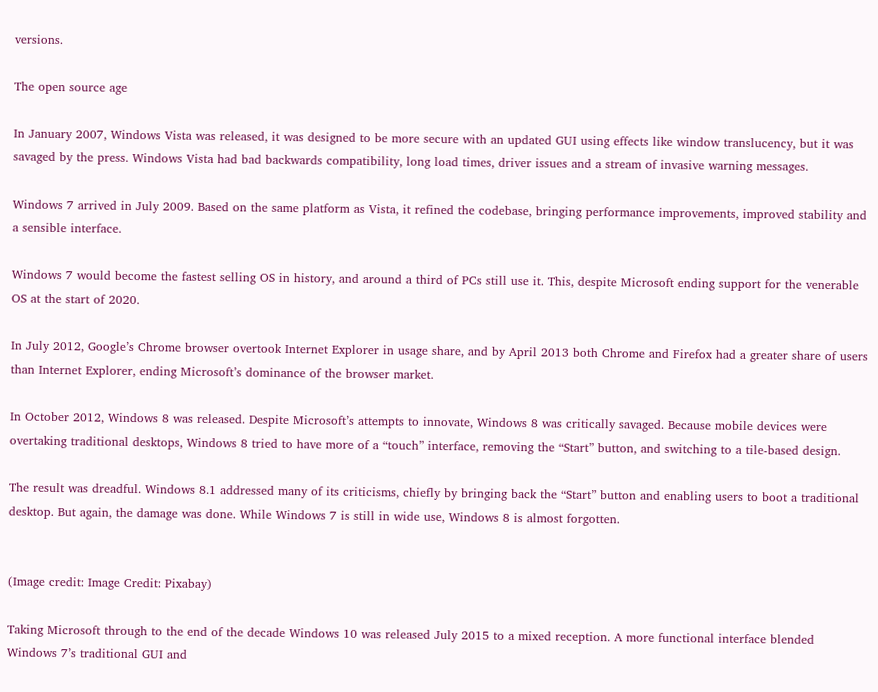versions.

The open source age

In January 2007, Windows Vista was released, it was designed to be more secure with an updated GUI using effects like window translucency, but it was savaged by the press. Windows Vista had bad backwards compatibility, long load times, driver issues and a stream of invasive warning messages.

Windows 7 arrived in July 2009. Based on the same platform as Vista, it refined the codebase, bringing performance improvements, improved stability and a sensible interface.

Windows 7 would become the fastest selling OS in history, and around a third of PCs still use it. This, despite Microsoft ending support for the venerable OS at the start of 2020.

In July 2012, Google’s Chrome browser overtook Internet Explorer in usage share, and by April 2013 both Chrome and Firefox had a greater share of users than Internet Explorer, ending Microsoft’s dominance of the browser market.

In October 2012, Windows 8 was released. Despite Microsoft’s attempts to innovate, Windows 8 was critically savaged. Because mobile devices were overtaking traditional desktops, Windows 8 tried to have more of a “touch” interface, removing the “Start” button, and switching to a tile-based design.

The result was dreadful. Windows 8.1 addressed many of its criticisms, chiefly by bringing back the “Start” button and enabling users to boot a traditional desktop. But again, the damage was done. While Windows 7 is still in wide use, Windows 8 is almost forgotten.


(Image credit: Image Credit: Pixabay)

Taking Microsoft through to the end of the decade Windows 10 was released July 2015 to a mixed reception. A more functional interface blended Windows 7’s traditional GUI and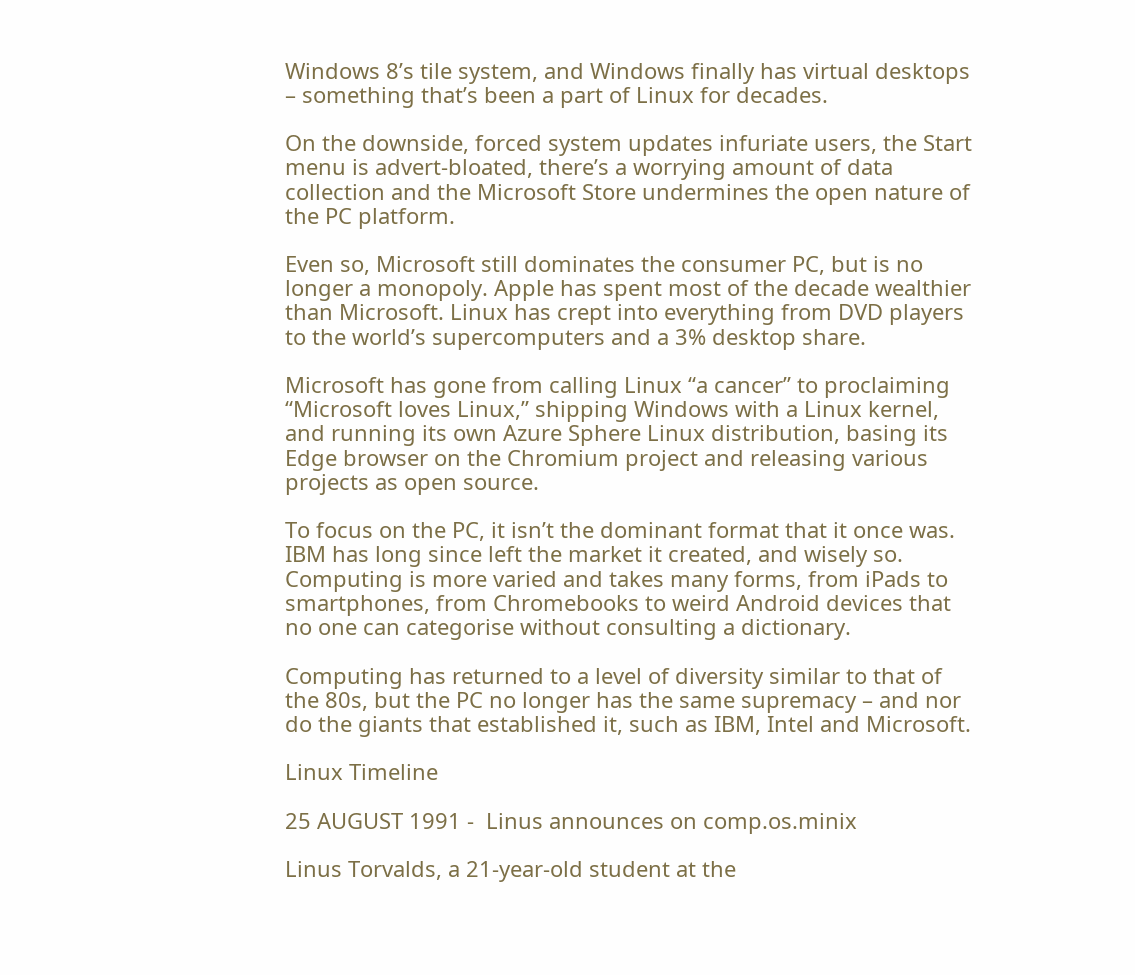Windows 8’s tile system, and Windows finally has virtual desktops – something that’s been a part of Linux for decades.

On the downside, forced system updates infuriate users, the Start menu is advert-bloated, there’s a worrying amount of data collection and the Microsoft Store undermines the open nature of the PC platform.

Even so, Microsoft still dominates the consumer PC, but is no longer a monopoly. Apple has spent most of the decade wealthier than Microsoft. Linux has crept into everything from DVD players to the world’s supercomputers and a 3% desktop share.

Microsoft has gone from calling Linux “a cancer” to proclaiming “Microsoft loves Linux,” shipping Windows with a Linux kernel, and running its own Azure Sphere Linux distribution, basing its Edge browser on the Chromium project and releasing various projects as open source.

To focus on the PC, it isn’t the dominant format that it once was. IBM has long since left the market it created, and wisely so. Computing is more varied and takes many forms, from iPads to smartphones, from Chromebooks to weird Android devices that no one can categorise without consulting a dictionary.

Computing has returned to a level of diversity similar to that of the 80s, but the PC no longer has the same supremacy – and nor do the giants that established it, such as IBM, Intel and Microsoft.

Linux Timeline

25 AUGUST 1991 -  Linus announces on comp.os.minix

Linus Torvalds, a 21-year-old student at the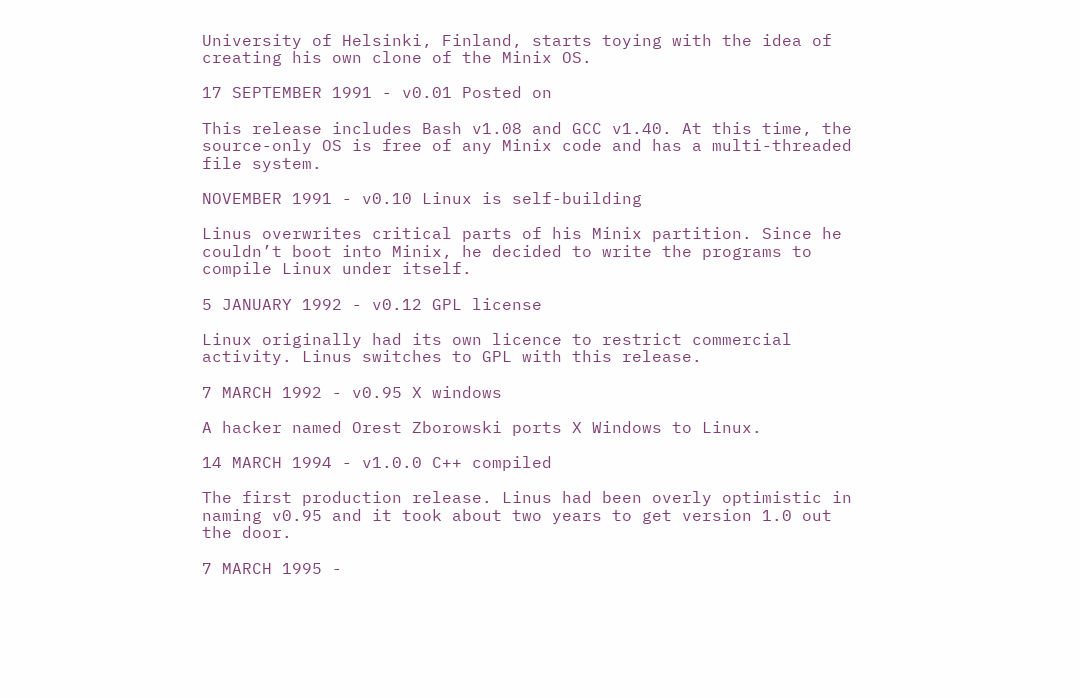University of Helsinki, Finland, starts toying with the idea of creating his own clone of the Minix OS.

17 SEPTEMBER 1991 - v0.01 Posted on

This release includes Bash v1.08 and GCC v1.40. At this time, the source-only OS is free of any Minix code and has a multi-threaded file system.

NOVEMBER 1991 - v0.10 Linux is self-building

Linus overwrites critical parts of his Minix partition. Since he couldn’t boot into Minix, he decided to write the programs to compile Linux under itself.

5 JANUARY 1992 - v0.12 GPL license

Linux originally had its own licence to restrict commercial activity. Linus switches to GPL with this release.

7 MARCH 1992 - v0.95 X windows

A hacker named Orest Zborowski ports X Windows to Linux.

14 MARCH 1994 - v1.0.0 C++ compiled

The first production release. Linus had been overly optimistic in naming v0.95 and it took about two years to get version 1.0 out the door.

7 MARCH 1995 -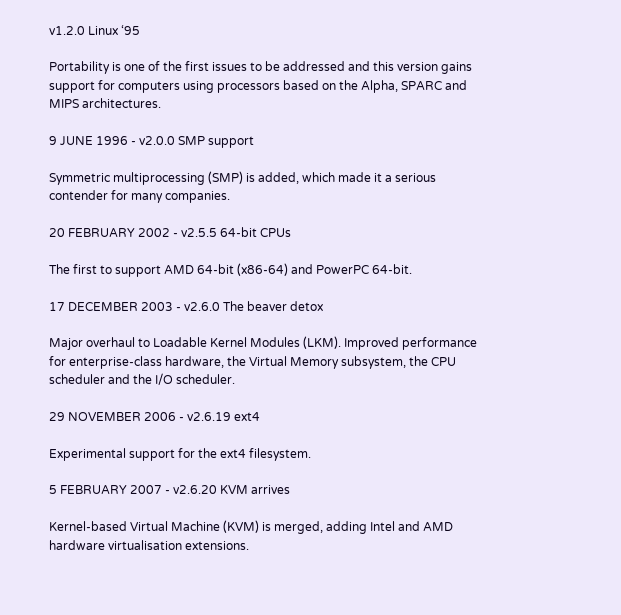v1.2.0 Linux ‘95

Portability is one of the first issues to be addressed and this version gains support for computers using processors based on the Alpha, SPARC and MIPS architectures.

9 JUNE 1996 - v2.0.0 SMP support

Symmetric multiprocessing (SMP) is added, which made it a serious contender for many companies.

20 FEBRUARY 2002 - v2.5.5 64-bit CPUs

The first to support AMD 64-bit (x86-64) and PowerPC 64-bit.

17 DECEMBER 2003 - v2.6.0 The beaver detox

Major overhaul to Loadable Kernel Modules (LKM). Improved performance for enterprise-class hardware, the Virtual Memory subsystem, the CPU scheduler and the I/O scheduler.

29 NOVEMBER 2006 - v2.6.19 ext4

Experimental support for the ext4 filesystem.

5 FEBRUARY 2007 - v2.6.20 KVM arrives

Kernel-based Virtual Machine (KVM) is merged, adding Intel and AMD hardware virtualisation extensions.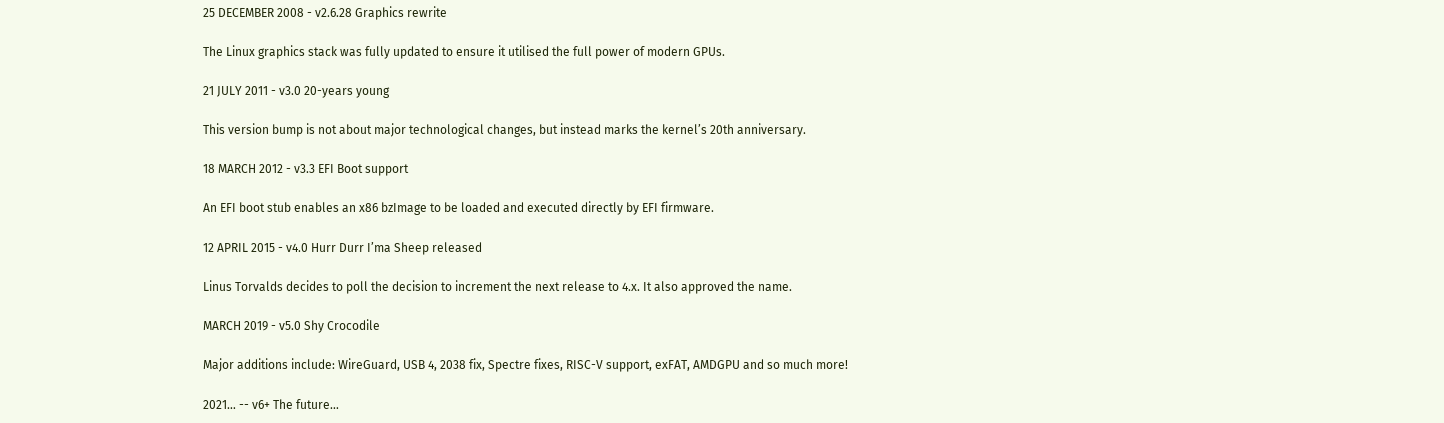25 DECEMBER 2008 - v2.6.28 Graphics rewrite

The Linux graphics stack was fully updated to ensure it utilised the full power of modern GPUs.

21 JULY 2011 - v3.0 20-years young

This version bump is not about major technological changes, but instead marks the kernel’s 20th anniversary.

18 MARCH 2012 - v3.3 EFI Boot support

An EFI boot stub enables an x86 bzImage to be loaded and executed directly by EFI firmware.

12 APRIL 2015 - v4.0 Hurr Durr I’ma Sheep released

Linus Torvalds decides to poll the decision to increment the next release to 4.x. It also approved the name.

MARCH 2019 - v5.0 Shy Crocodile

Major additions include: WireGuard, USB 4, 2038 fix, Spectre fixes, RISC-V support, exFAT, AMDGPU and so much more!

2021… -- v6+ The future…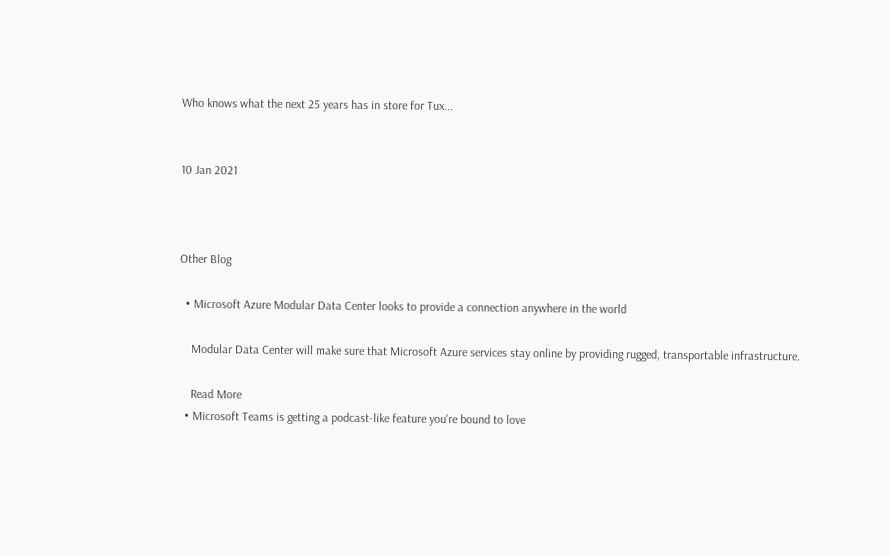Who knows what the next 25 years has in store for Tux...


10 Jan 2021



Other Blog

  • Microsoft Azure Modular Data Center looks to provide a connection anywhere in the world

    Modular Data Center will make sure that Microsoft Azure services stay online by providing rugged, transportable infrastructure.

    Read More
  • Microsoft Teams is getting a podcast-like feature you're bound to love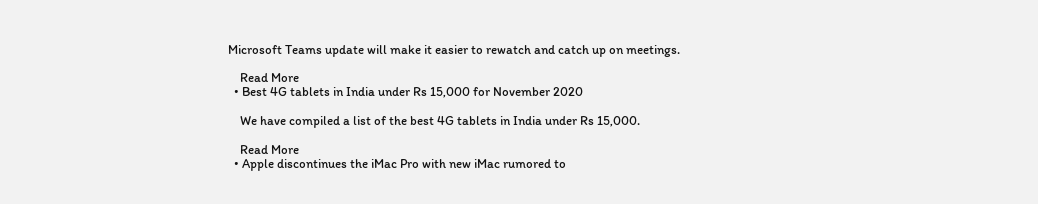Microsoft Teams update will make it easier to rewatch and catch up on meetings.

    Read More
  • Best 4G tablets in India under Rs 15,000 for November 2020

    We have compiled a list of the best 4G tablets in India under Rs 15,000.

    Read More
  • Apple discontinues the iMac Pro with new iMac rumored to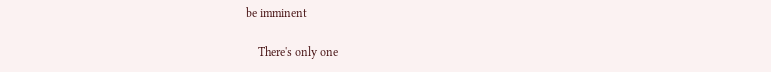be imminent

    There's only one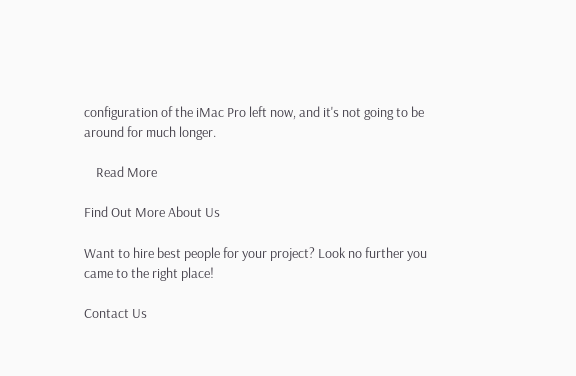configuration of the iMac Pro left now, and it's not going to be around for much longer.

    Read More

Find Out More About Us

Want to hire best people for your project? Look no further you came to the right place!

Contact Us